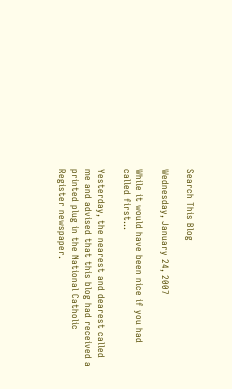Search This Blog

Wednesday, January 24, 2007

While it would have been nice if you had called first...

Yesterday, the nearest and dearest called me and advised that this blog had received a printed plug in the National Catholic Register newspaper.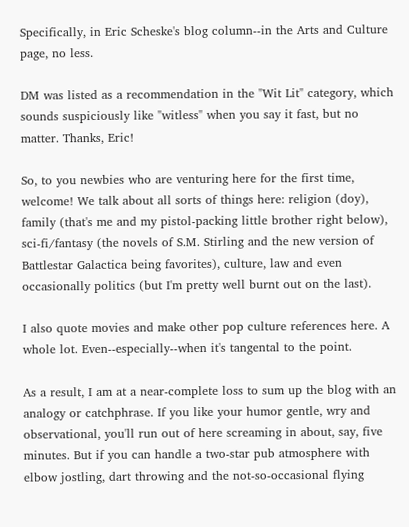Specifically, in Eric Scheske's blog column--in the Arts and Culture page, no less.

DM was listed as a recommendation in the "Wit Lit" category, which sounds suspiciously like "witless" when you say it fast, but no matter. Thanks, Eric!

So, to you newbies who are venturing here for the first time, welcome! We talk about all sorts of things here: religion (doy), family (that's me and my pistol-packing little brother right below), sci-fi/fantasy (the novels of S.M. Stirling and the new version of Battlestar Galactica being favorites), culture, law and even occasionally politics (but I'm pretty well burnt out on the last).

I also quote movies and make other pop culture references here. A whole lot. Even--especially--when it's tangental to the point.

As a result, I am at a near-complete loss to sum up the blog with an analogy or catchphrase. If you like your humor gentle, wry and observational, you'll run out of here screaming in about, say, five minutes. But if you can handle a two-star pub atmosphere with elbow jostling, dart throwing and the not-so-occasional flying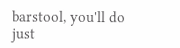barstool, you'll do just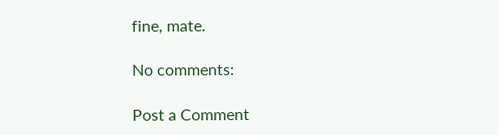fine, mate.

No comments:

Post a Comment